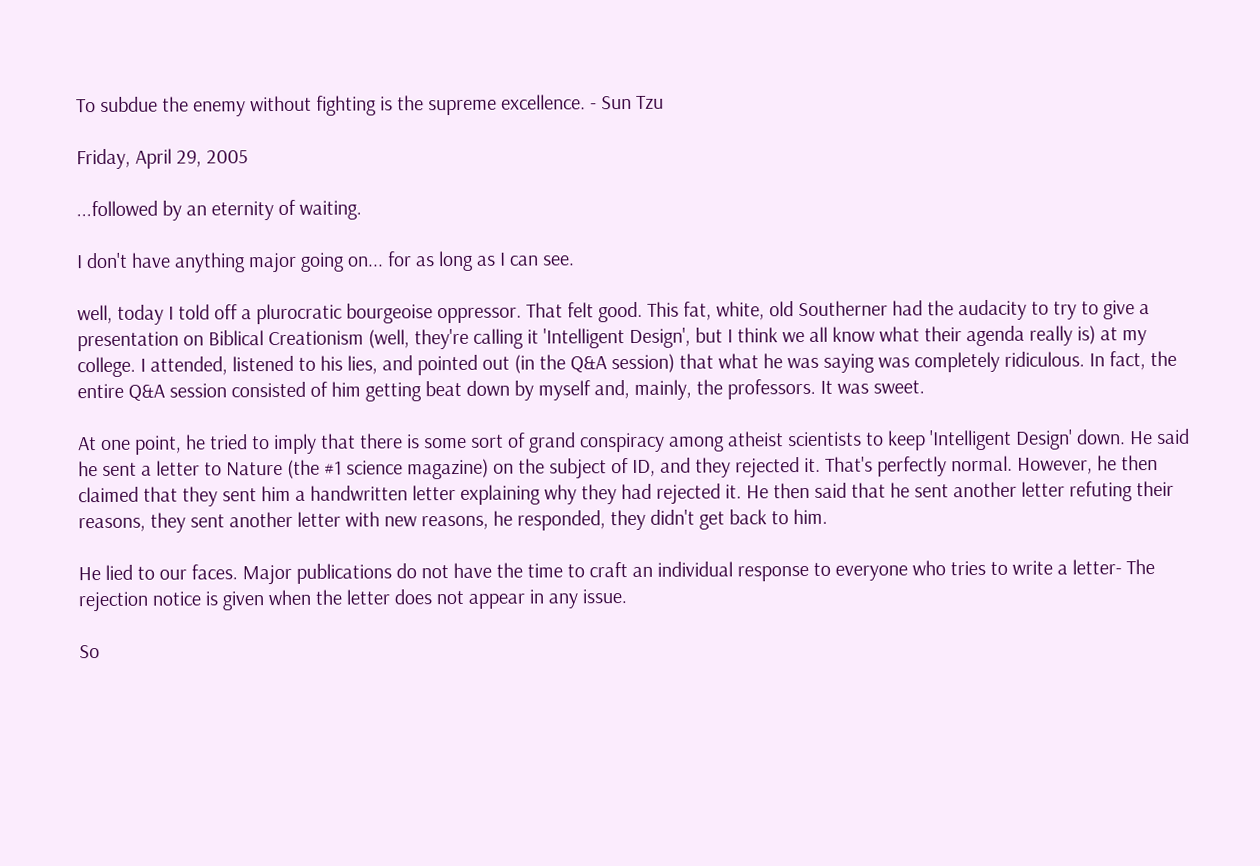To subdue the enemy without fighting is the supreme excellence. - Sun Tzu

Friday, April 29, 2005

...followed by an eternity of waiting.

I don't have anything major going on... for as long as I can see.

well, today I told off a plurocratic bourgeoise oppressor. That felt good. This fat, white, old Southerner had the audacity to try to give a presentation on Biblical Creationism (well, they're calling it 'Intelligent Design', but I think we all know what their agenda really is) at my college. I attended, listened to his lies, and pointed out (in the Q&A session) that what he was saying was completely ridiculous. In fact, the entire Q&A session consisted of him getting beat down by myself and, mainly, the professors. It was sweet.

At one point, he tried to imply that there is some sort of grand conspiracy among atheist scientists to keep 'Intelligent Design' down. He said he sent a letter to Nature (the #1 science magazine) on the subject of ID, and they rejected it. That's perfectly normal. However, he then claimed that they sent him a handwritten letter explaining why they had rejected it. He then said that he sent another letter refuting their reasons, they sent another letter with new reasons, he responded, they didn't get back to him.

He lied to our faces. Major publications do not have the time to craft an individual response to everyone who tries to write a letter- The rejection notice is given when the letter does not appear in any issue.

So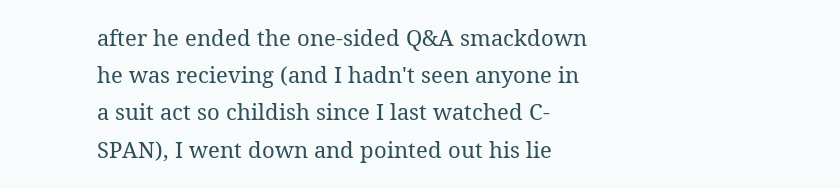after he ended the one-sided Q&A smackdown he was recieving (and I hadn't seen anyone in a suit act so childish since I last watched C-SPAN), I went down and pointed out his lie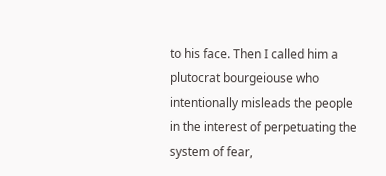to his face. Then I called him a plutocrat bourgeiouse who intentionally misleads the people in the interest of perpetuating the system of fear,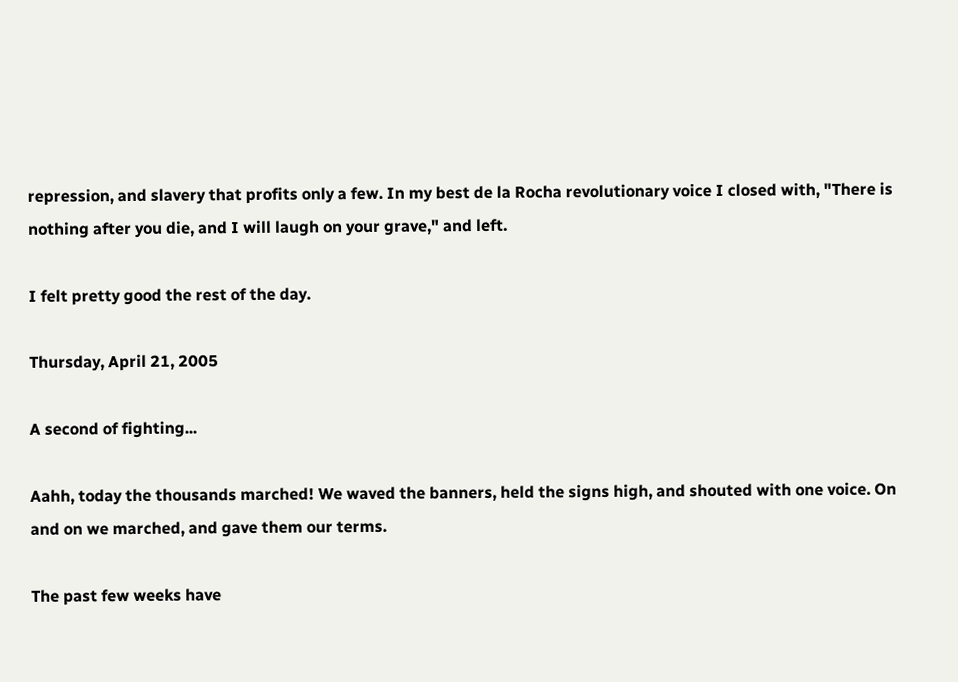repression, and slavery that profits only a few. In my best de la Rocha revolutionary voice I closed with, "There is nothing after you die, and I will laugh on your grave," and left.

I felt pretty good the rest of the day.

Thursday, April 21, 2005

A second of fighting...

Aahh, today the thousands marched! We waved the banners, held the signs high, and shouted with one voice. On and on we marched, and gave them our terms.

The past few weeks have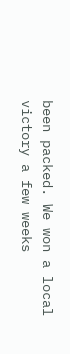been packed. We won a local victory a few weeks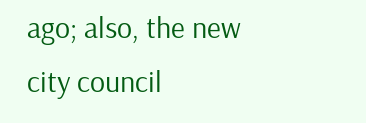ago; also, the new city council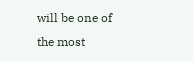will be one of the most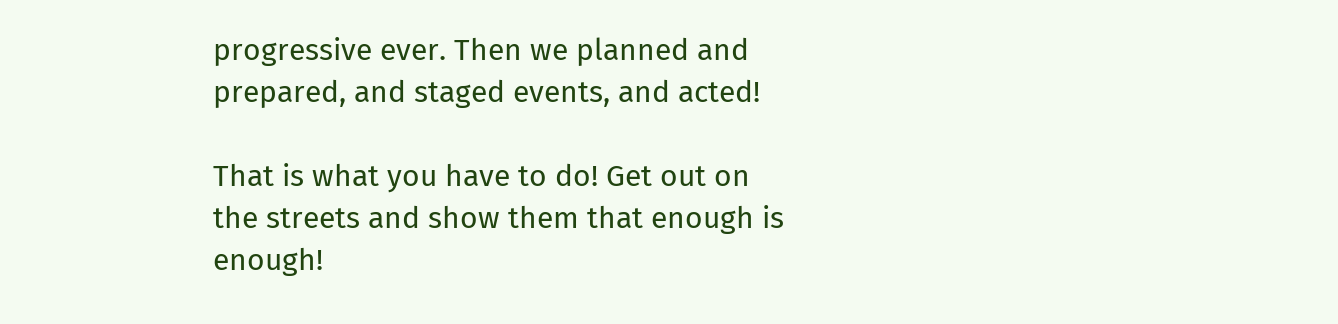progressive ever. Then we planned and prepared, and staged events, and acted!

That is what you have to do! Get out on the streets and show them that enough is enough!